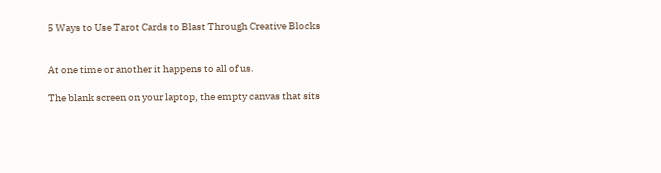5 Ways to Use Tarot Cards to Blast Through Creative Blocks


At one time or another it happens to all of us.

The blank screen on your laptop, the empty canvas that sits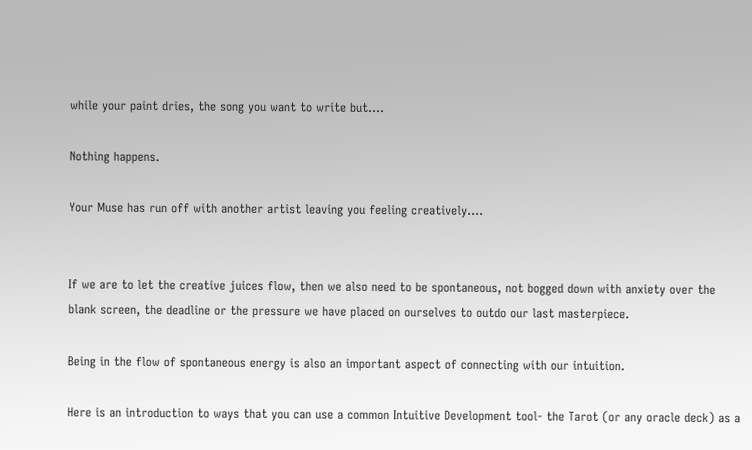while your paint dries, the song you want to write but….

Nothing happens.

Your Muse has run off with another artist leaving you feeling creatively….


If we are to let the creative juices flow, then we also need to be spontaneous, not bogged down with anxiety over the blank screen, the deadline or the pressure we have placed on ourselves to outdo our last masterpiece.

Being in the flow of spontaneous energy is also an important aspect of connecting with our intuition.

Here is an introduction to ways that you can use a common Intuitive Development tool- the Tarot (or any oracle deck) as a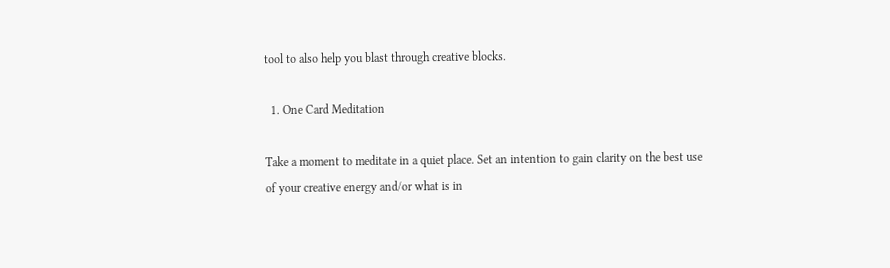tool to also help you blast through creative blocks.

  1. One Card Meditation

Take a moment to meditate in a quiet place. Set an intention to gain clarity on the best use of your creative energy and/or what is in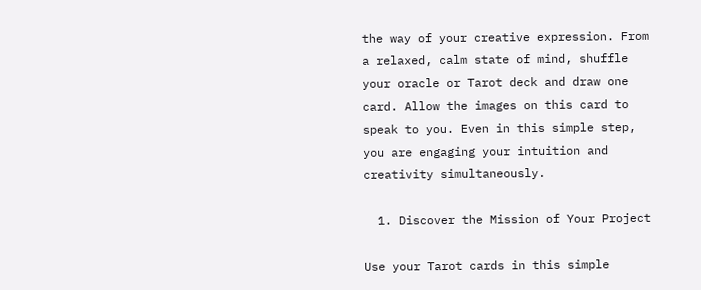the way of your creative expression. From a relaxed, calm state of mind, shuffle your oracle or Tarot deck and draw one card. Allow the images on this card to speak to you. Even in this simple step, you are engaging your intuition and creativity simultaneously.

  1. Discover the Mission of Your Project

Use your Tarot cards in this simple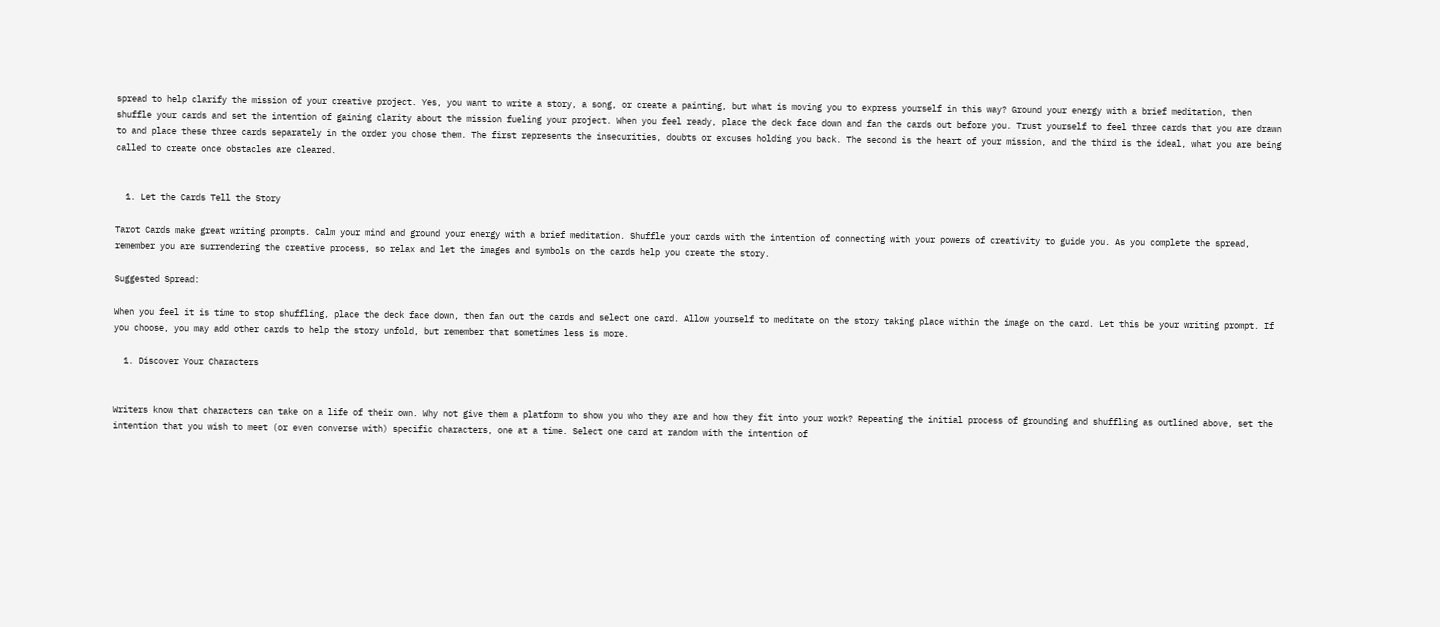spread to help clarify the mission of your creative project. Yes, you want to write a story, a song, or create a painting, but what is moving you to express yourself in this way? Ground your energy with a brief meditation, then shuffle your cards and set the intention of gaining clarity about the mission fueling your project. When you feel ready, place the deck face down and fan the cards out before you. Trust yourself to feel three cards that you are drawn to and place these three cards separately in the order you chose them. The first represents the insecurities, doubts or excuses holding you back. The second is the heart of your mission, and the third is the ideal, what you are being called to create once obstacles are cleared.


  1. Let the Cards Tell the Story

Tarot Cards make great writing prompts. Calm your mind and ground your energy with a brief meditation. Shuffle your cards with the intention of connecting with your powers of creativity to guide you. As you complete the spread, remember you are surrendering the creative process, so relax and let the images and symbols on the cards help you create the story.

Suggested Spread:

When you feel it is time to stop shuffling, place the deck face down, then fan out the cards and select one card. Allow yourself to meditate on the story taking place within the image on the card. Let this be your writing prompt. If you choose, you may add other cards to help the story unfold, but remember that sometimes less is more.

  1. Discover Your Characters


Writers know that characters can take on a life of their own. Why not give them a platform to show you who they are and how they fit into your work? Repeating the initial process of grounding and shuffling as outlined above, set the intention that you wish to meet (or even converse with) specific characters, one at a time. Select one card at random with the intention of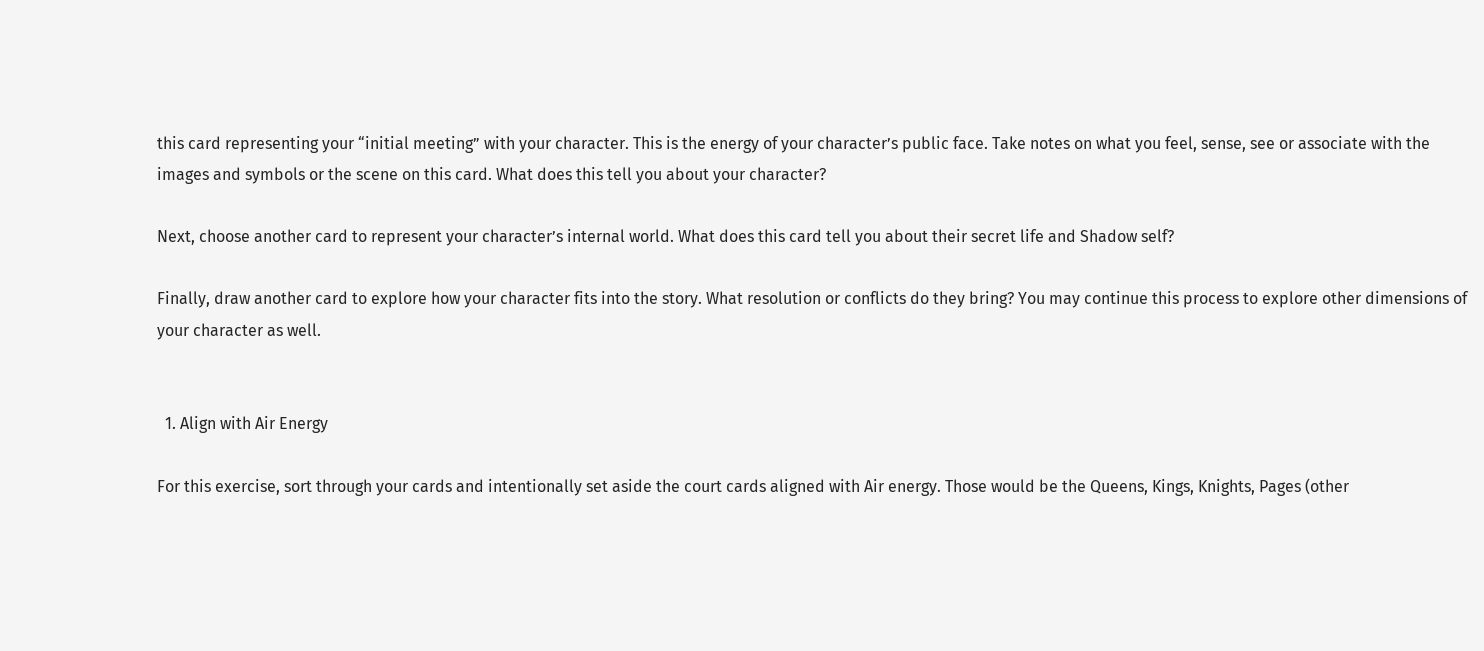this card representing your “initial meeting” with your character. This is the energy of your character’s public face. Take notes on what you feel, sense, see or associate with the images and symbols or the scene on this card. What does this tell you about your character?

Next, choose another card to represent your character’s internal world. What does this card tell you about their secret life and Shadow self?

Finally, draw another card to explore how your character fits into the story. What resolution or conflicts do they bring? You may continue this process to explore other dimensions of your character as well.


  1. Align with Air Energy

For this exercise, sort through your cards and intentionally set aside the court cards aligned with Air energy. Those would be the Queens, Kings, Knights, Pages (other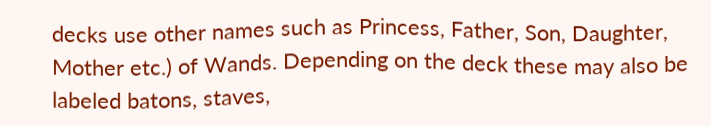decks use other names such as Princess, Father, Son, Daughter, Mother etc.) of Wands. Depending on the deck these may also be labeled batons, staves,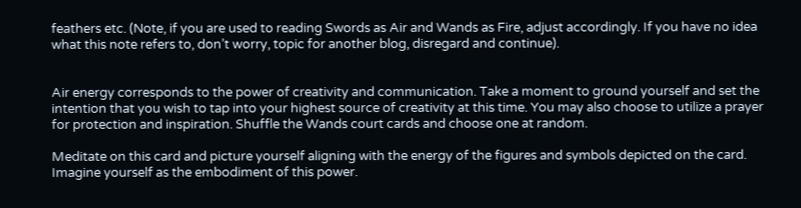feathers etc. (Note, if you are used to reading Swords as Air and Wands as Fire, adjust accordingly. If you have no idea what this note refers to, don’t worry, topic for another blog, disregard and continue).


Air energy corresponds to the power of creativity and communication. Take a moment to ground yourself and set the intention that you wish to tap into your highest source of creativity at this time. You may also choose to utilize a prayer for protection and inspiration. Shuffle the Wands court cards and choose one at random.

Meditate on this card and picture yourself aligning with the energy of the figures and symbols depicted on the card. Imagine yourself as the embodiment of this power.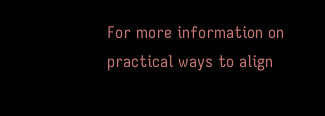For more information on practical ways to align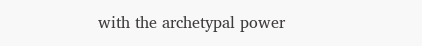with the archetypal power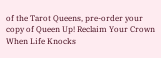of the Tarot Queens, pre-order your copy of Queen Up! Reclaim Your Crown When Life Knocks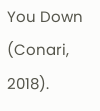You Down (Conari, 2018).